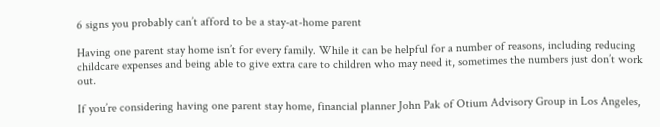6 signs you probably can’t afford to be a stay-at-home parent

Having one parent stay home isn’t for every family. While it can be helpful for a number of reasons, including reducing childcare expenses and being able to give extra care to children who may need it, sometimes the numbers just don’t work out.

If you’re considering having one parent stay home, financial planner John Pak of Otium Advisory Group in Los Angeles,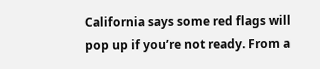California says some red flags will pop up if you’re not ready. From a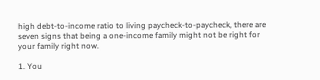high debt-to-income ratio to living paycheck-to-paycheck, there are seven signs that being a one-income family might not be right for your family right now.

1. You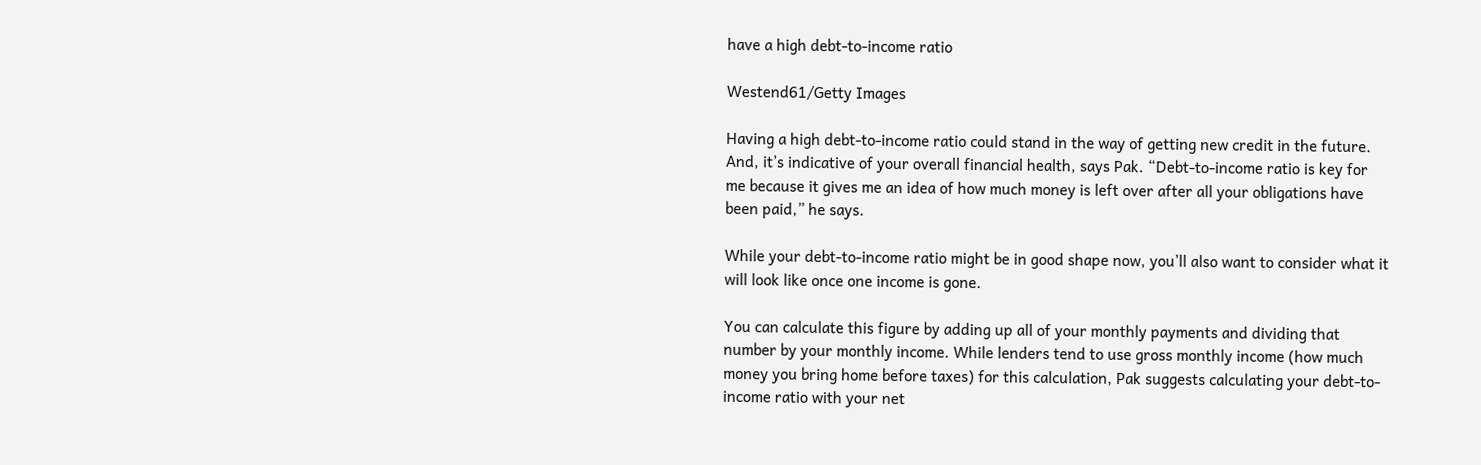have a high debt-to-income ratio

Westend61/Getty Images

Having a high debt-to-income ratio could stand in the way of getting new credit in the future. And, it’s indicative of your overall financial health, says Pak. “Debt-to-income ratio is key for me because it gives me an idea of how much money is left over after all your obligations have been paid,” he says.

While your debt-to-income ratio might be in good shape now, you’ll also want to consider what it will look like once one income is gone.

You can calculate this figure by adding up all of your monthly payments and dividing that number by your monthly income. While lenders tend to use gross monthly income (how much money you bring home before taxes) for this calculation, Pak suggests calculating your debt-to-income ratio with your net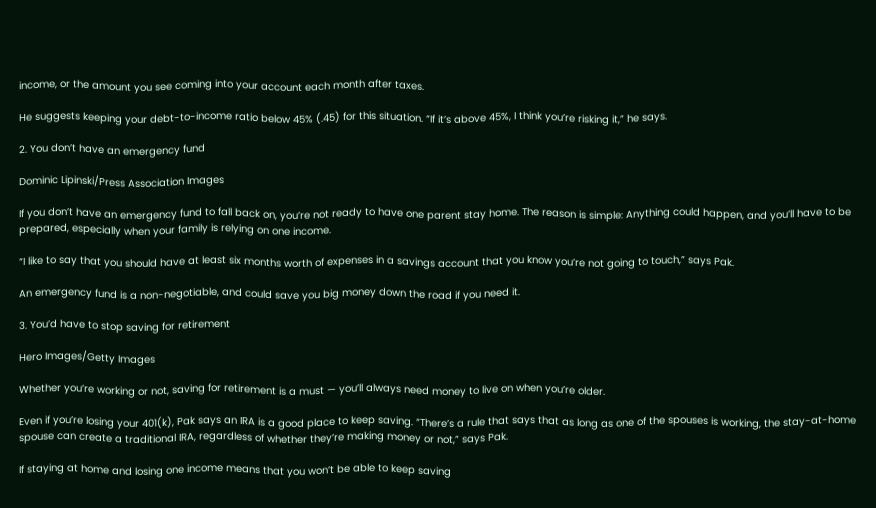income, or the amount you see coming into your account each month after taxes.

He suggests keeping your debt-to-income ratio below 45% (.45) for this situation. “If it’s above 45%, I think you’re risking it,” he says.

2. You don’t have an emergency fund

Dominic Lipinski/Press Association Images

If you don’t have an emergency fund to fall back on, you’re not ready to have one parent stay home. The reason is simple: Anything could happen, and you’ll have to be prepared, especially when your family is relying on one income.

“I like to say that you should have at least six months worth of expenses in a savings account that you know you’re not going to touch,” says Pak.

An emergency fund is a non-negotiable, and could save you big money down the road if you need it.

3. You’d have to stop saving for retirement

Hero Images/Getty Images

Whether you’re working or not, saving for retirement is a must — you’ll always need money to live on when you’re older.

Even if you’re losing your 401(k), Pak says an IRA is a good place to keep saving. “There’s a rule that says that as long as one of the spouses is working, the stay-at-home spouse can create a traditional IRA, regardless of whether they’re making money or not,” says Pak.

If staying at home and losing one income means that you won’t be able to keep saving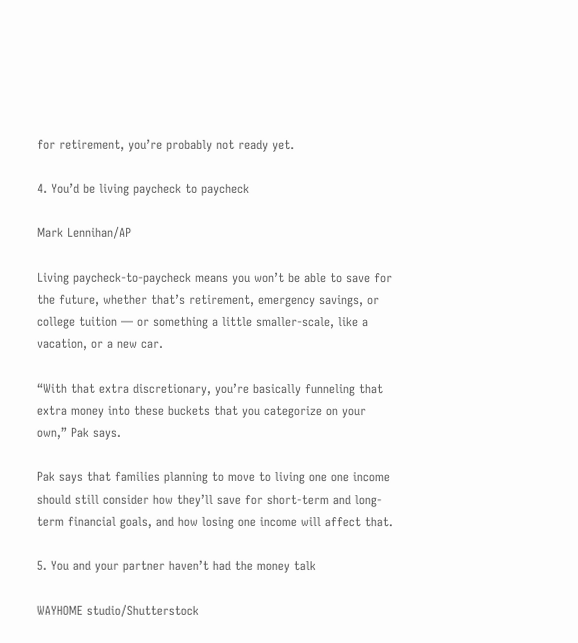for retirement, you’re probably not ready yet.

4. You’d be living paycheck to paycheck

Mark Lennihan/AP

Living paycheck-to-paycheck means you won’t be able to save for the future, whether that’s retirement, emergency savings, or college tuition — or something a little smaller-scale, like a vacation, or a new car.

“With that extra discretionary, you’re basically funneling that extra money into these buckets that you categorize on your own,” Pak says.

Pak says that families planning to move to living one one income should still consider how they’ll save for short-term and long-term financial goals, and how losing one income will affect that.

5. You and your partner haven’t had the money talk

WAYHOME studio/Shutterstock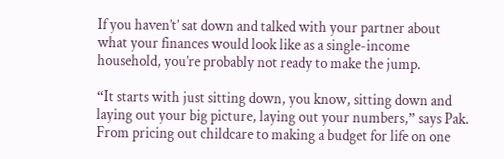If you haven’t’ sat down and talked with your partner about what your finances would look like as a single-income household, you’re probably not ready to make the jump.

“It starts with just sitting down, you know, sitting down and laying out your big picture, laying out your numbers,” says Pak. From pricing out childcare to making a budget for life on one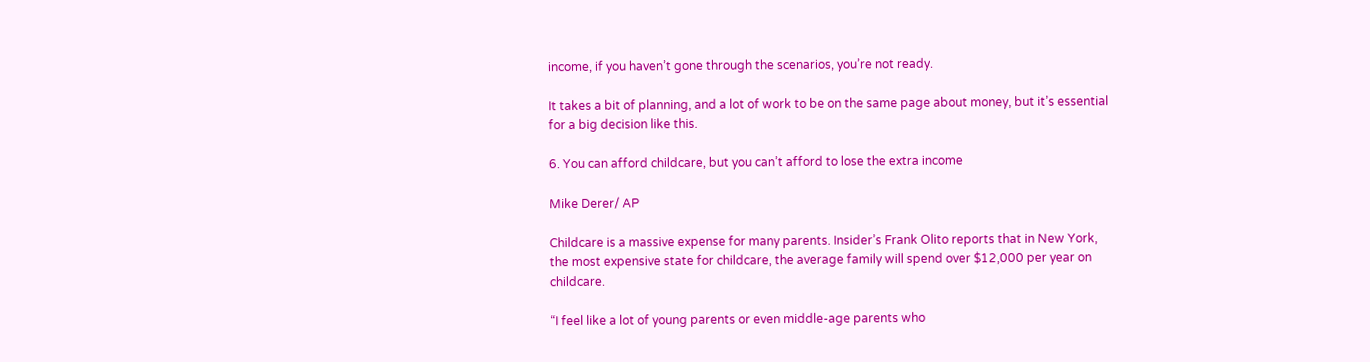income, if you haven’t gone through the scenarios, you’re not ready.

It takes a bit of planning, and a lot of work to be on the same page about money, but it’s essential for a big decision like this.

6. You can afford childcare, but you can’t afford to lose the extra income

Mike Derer/ AP

Childcare is a massive expense for many parents. Insider’s Frank Olito reports that in New York, the most expensive state for childcare, the average family will spend over $12,000 per year on childcare.

“I feel like a lot of young parents or even middle-age parents who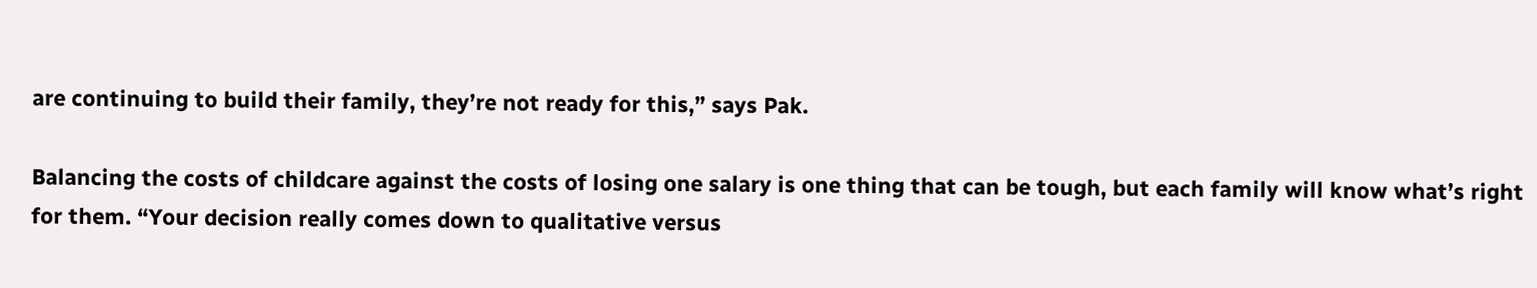are continuing to build their family, they’re not ready for this,” says Pak.

Balancing the costs of childcare against the costs of losing one salary is one thing that can be tough, but each family will know what’s right for them. “Your decision really comes down to qualitative versus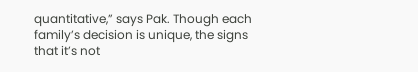quantitative,” says Pak. Though each family’s decision is unique, the signs that it’s not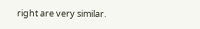right are very similar.